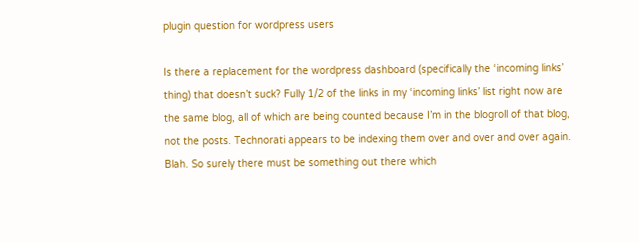plugin question for wordpress users

Is there a replacement for the wordpress dashboard (specifically the ‘incoming links’ thing) that doesn’t suck? Fully 1/2 of the links in my ‘incoming links’ list right now are the same blog, all of which are being counted because I’m in the blogroll of that blog, not the posts. Technorati appears to be indexing them over and over and over again. Blah. So surely there must be something out there which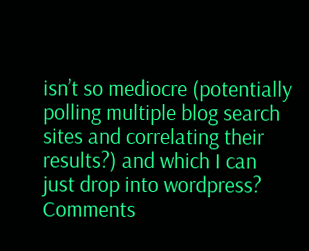isn’t so mediocre (potentially polling multiple blog search sites and correlating their results?) and which I can just drop into wordpress? Comments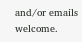and/or emails welcome.